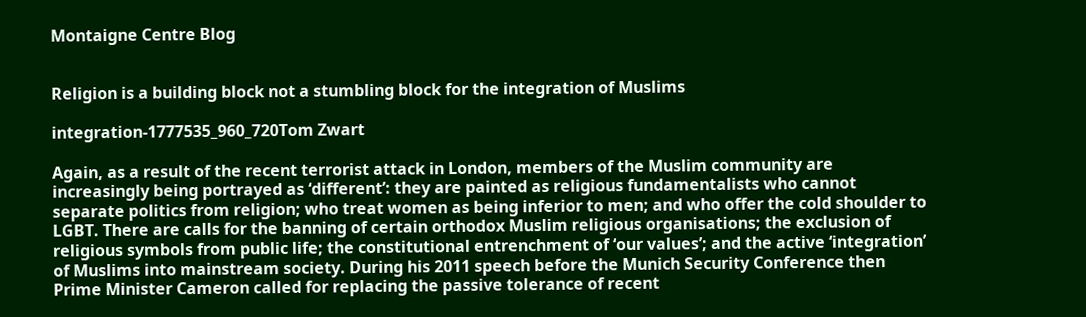Montaigne Centre Blog


Religion is a building block not a stumbling block for the integration of Muslims

integration-1777535_960_720Tom Zwart

Again, as a result of the recent terrorist attack in London, members of the Muslim community are increasingly being portrayed as ‘different’: they are painted as religious fundamentalists who cannot separate politics from religion; who treat women as being inferior to men; and who offer the cold shoulder to LGBT. There are calls for the banning of certain orthodox Muslim religious organisations; the exclusion of religious symbols from public life; the constitutional entrenchment of ‘our values’; and the active ‘integration’ of Muslims into mainstream society. During his 2011 speech before the Munich Security Conference then Prime Minister Cameron called for replacing the passive tolerance of recent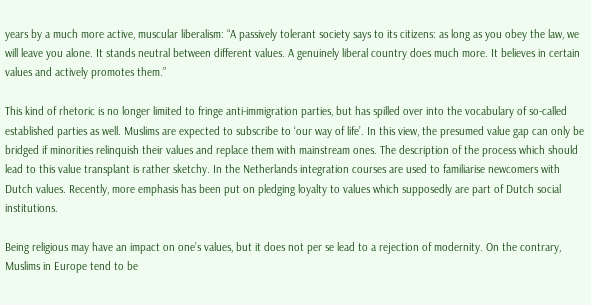years by a much more active, muscular liberalism: “A passively tolerant society says to its citizens: as long as you obey the law, we will leave you alone. It stands neutral between different values. A genuinely liberal country does much more. It believes in certain values and actively promotes them.”

This kind of rhetoric is no longer limited to fringe anti-immigration parties, but has spilled over into the vocabulary of so-called established parties as well. Muslims are expected to subscribe to ‘our way of life’. In this view, the presumed value gap can only be bridged if minorities relinquish their values and replace them with mainstream ones. The description of the process which should lead to this value transplant is rather sketchy. In the Netherlands integration courses are used to familiarise newcomers with Dutch values. Recently, more emphasis has been put on pledging loyalty to values which supposedly are part of Dutch social institutions.

Being religious may have an impact on one’s values, but it does not per se lead to a rejection of modernity. On the contrary, Muslims in Europe tend to be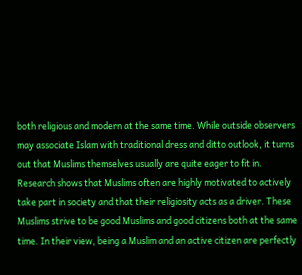both religious and modern at the same time. While outside observers may associate Islam with traditional dress and ditto outlook, it turns out that Muslims themselves usually are quite eager to fit in. Research shows that Muslims often are highly motivated to actively take part in society and that their religiosity acts as a driver. These Muslims strive to be good Muslims and good citizens both at the same time. In their view, being a Muslim and an active citizen are perfectly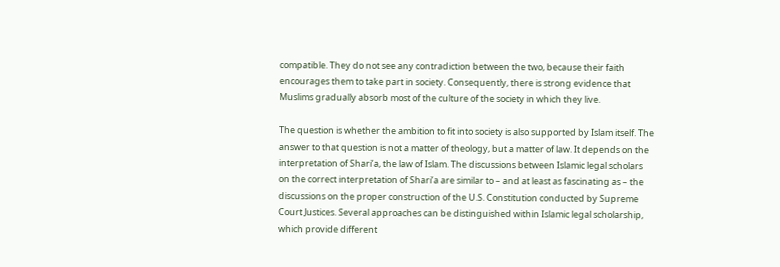compatible. They do not see any contradiction between the two, because their faith encourages them to take part in society. Consequently, there is strong evidence that Muslims gradually absorb most of the culture of the society in which they live.

The question is whether the ambition to fit into society is also supported by Islam itself. The answer to that question is not a matter of theology, but a matter of law. It depends on the interpretation of Shari’a, the law of Islam. The discussions between Islamic legal scholars on the correct interpretation of Shari’a are similar to – and at least as fascinating as – the discussions on the proper construction of the U.S. Constitution conducted by Supreme Court Justices. Several approaches can be distinguished within Islamic legal scholarship, which provide different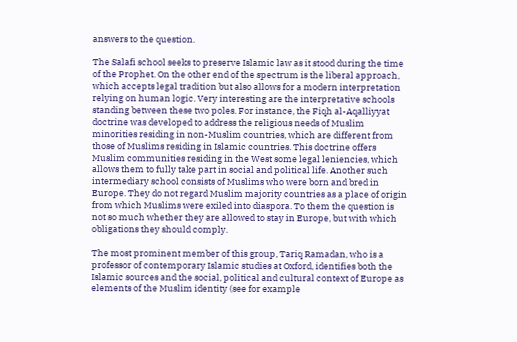answers to the question.

The Salafi school seeks to preserve Islamic law as it stood during the time of the Prophet. On the other end of the spectrum is the liberal approach, which accepts legal tradition but also allows for a modern interpretation relying on human logic. Very interesting are the interpretative schools standing between these two poles. For instance, the Fiqh al-Aqalliyyat doctrine was developed to address the religious needs of Muslim minorities residing in non-Muslim countries, which are different from those of Muslims residing in Islamic countries. This doctrine offers Muslim communities residing in the West some legal leniencies, which allows them to fully take part in social and political life. Another such intermediary school consists of Muslims who were born and bred in Europe. They do not regard Muslim majority countries as a place of origin from which Muslims were exiled into diaspora. To them the question is not so much whether they are allowed to stay in Europe, but with which obligations they should comply.

The most prominent member of this group, Tariq Ramadan, who is a professor of contemporary Islamic studies at Oxford, identifies both the Islamic sources and the social, political and cultural context of Europe as elements of the Muslim identity (see for example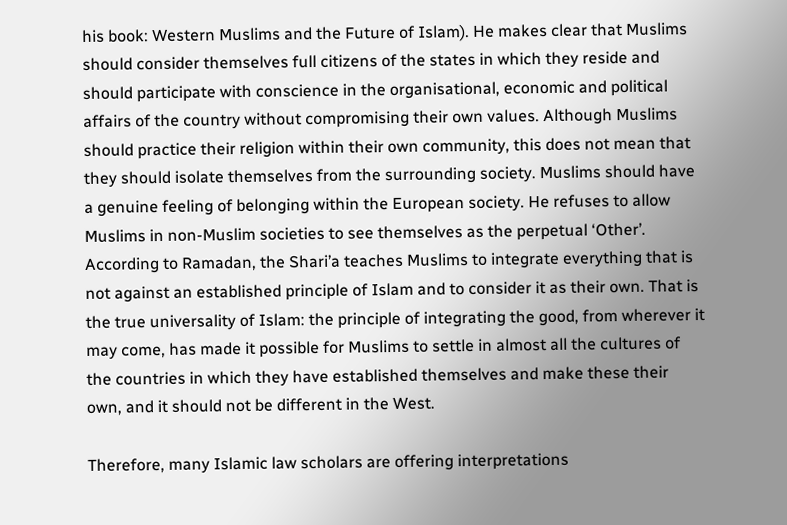his book: Western Muslims and the Future of Islam). He makes clear that Muslims should consider themselves full citizens of the states in which they reside and should participate with conscience in the organisational, economic and political affairs of the country without compromising their own values. Although Muslims should practice their religion within their own community, this does not mean that they should isolate themselves from the surrounding society. Muslims should have a genuine feeling of belonging within the European society. He refuses to allow Muslims in non-Muslim societies to see themselves as the perpetual ‘Other’. According to Ramadan, the Shari’a teaches Muslims to integrate everything that is not against an established principle of Islam and to consider it as their own. That is the true universality of Islam: the principle of integrating the good, from wherever it may come, has made it possible for Muslims to settle in almost all the cultures of the countries in which they have established themselves and make these their own, and it should not be different in the West.

Therefore, many Islamic law scholars are offering interpretations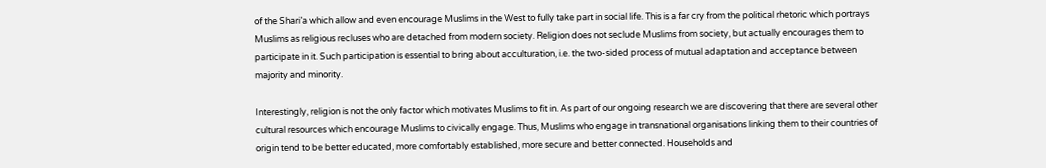of the Shari’a which allow and even encourage Muslims in the West to fully take part in social life. This is a far cry from the political rhetoric which portrays Muslims as religious recluses who are detached from modern society. Religion does not seclude Muslims from society, but actually encourages them to participate in it. Such participation is essential to bring about acculturation, i.e. the two-sided process of mutual adaptation and acceptance between majority and minority.

Interestingly, religion is not the only factor which motivates Muslims to fit in. As part of our ongoing research we are discovering that there are several other cultural resources which encourage Muslims to civically engage. Thus, Muslims who engage in transnational organisations linking them to their countries of origin tend to be better educated, more comfortably established, more secure and better connected. Households and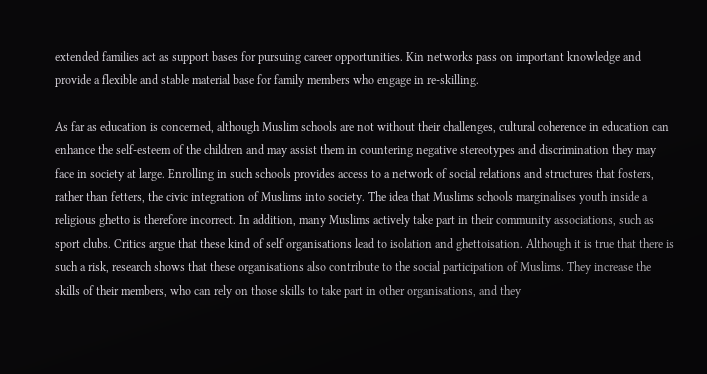extended families act as support bases for pursuing career opportunities. Kin networks pass on important knowledge and provide a flexible and stable material base for family members who engage in re-skilling.

As far as education is concerned, although Muslim schools are not without their challenges, cultural coherence in education can enhance the self-esteem of the children and may assist them in countering negative stereotypes and discrimination they may face in society at large. Enrolling in such schools provides access to a network of social relations and structures that fosters, rather than fetters, the civic integration of Muslims into society. The idea that Muslims schools marginalises youth inside a religious ghetto is therefore incorrect. In addition, many Muslims actively take part in their community associations, such as sport clubs. Critics argue that these kind of self organisations lead to isolation and ghettoisation. Although it is true that there is such a risk, research shows that these organisations also contribute to the social participation of Muslims. They increase the skills of their members, who can rely on those skills to take part in other organisations, and they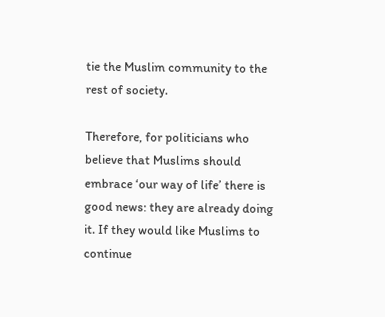tie the Muslim community to the rest of society.

Therefore, for politicians who believe that Muslims should embrace ‘our way of life’ there is good news: they are already doing it. If they would like Muslims to continue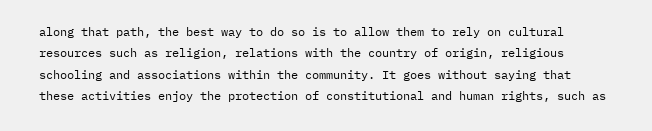along that path, the best way to do so is to allow them to rely on cultural resources such as religion, relations with the country of origin, religious schooling and associations within the community. It goes without saying that these activities enjoy the protection of constitutional and human rights, such as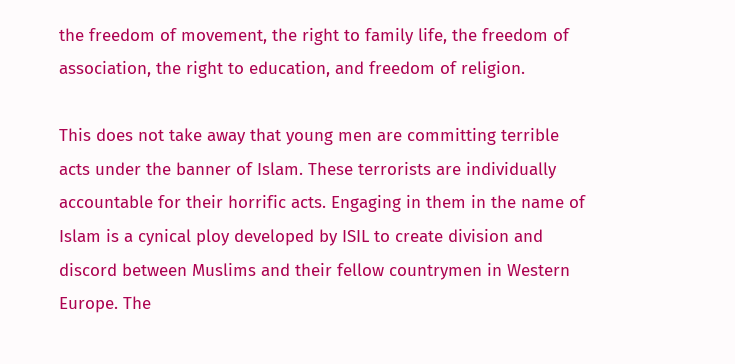the freedom of movement, the right to family life, the freedom of association, the right to education, and freedom of religion.

This does not take away that young men are committing terrible acts under the banner of Islam. These terrorists are individually accountable for their horrific acts. Engaging in them in the name of Islam is a cynical ploy developed by ISIL to create division and discord between Muslims and their fellow countrymen in Western Europe. The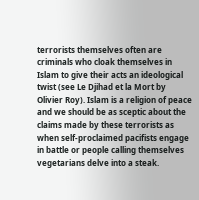terrorists themselves often are criminals who cloak themselves in Islam to give their acts an ideological twist (see Le Djihad et la Mort by Olivier Roy). Islam is a religion of peace and we should be as sceptic about the claims made by these terrorists as when self-proclaimed pacifists engage in battle or people calling themselves vegetarians delve into a steak.